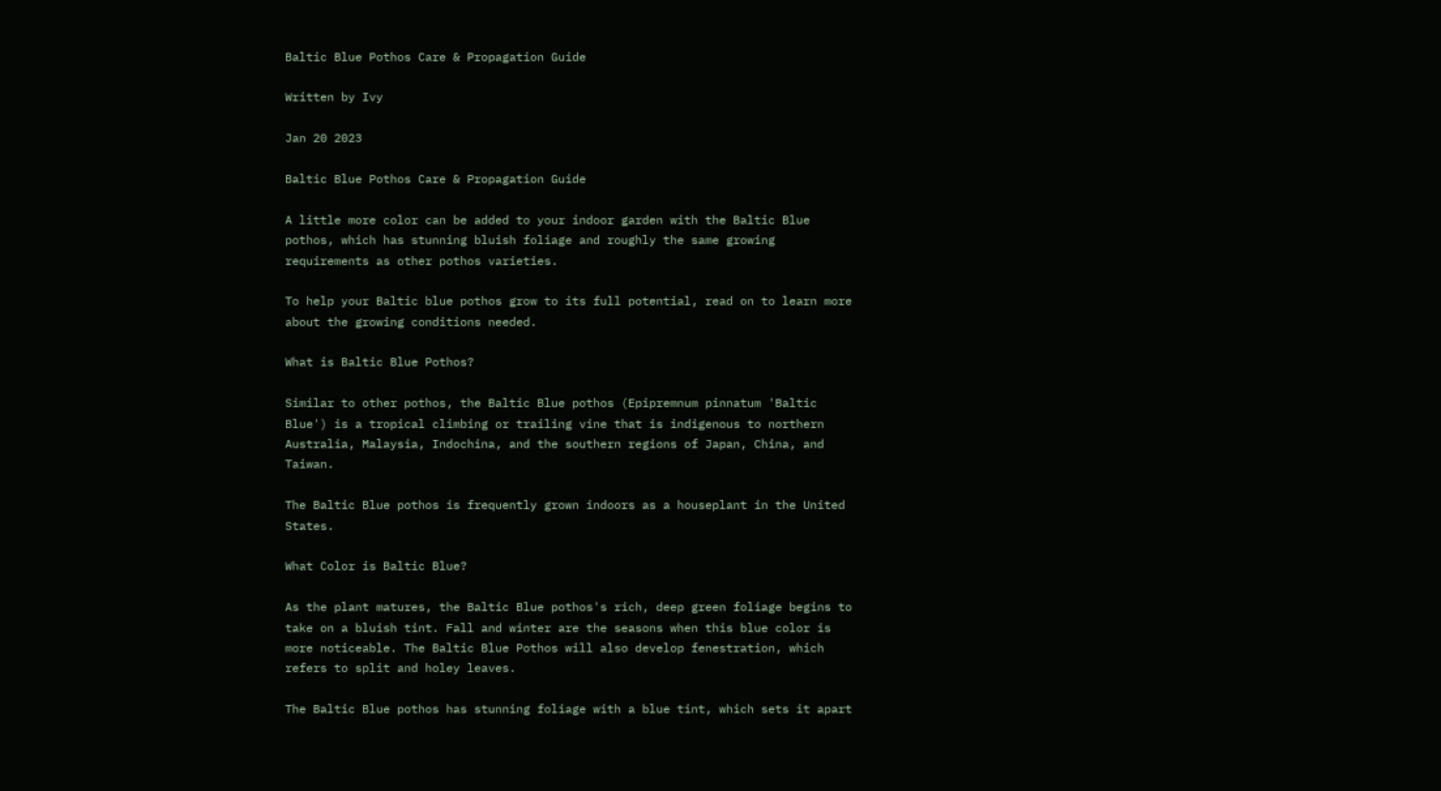Baltic Blue Pothos Care & Propagation Guide

Written by Ivy

Jan 20 2023

Baltic Blue Pothos Care & Propagation Guide

A little more color can be added to your indoor garden with the Baltic Blue pothos, which has stunning bluish foliage and roughly the same growing requirements as other pothos varieties.

To help your Baltic blue pothos grow to its full potential, read on to learn more about the growing conditions needed.

What is Baltic Blue Pothos?

Similar to other pothos, the Baltic Blue pothos (Epipremnum pinnatum 'Baltic Blue') is a tropical climbing or trailing vine that is indigenous to northern Australia, Malaysia, Indochina, and the southern regions of Japan, China, and Taiwan.

The Baltic Blue pothos is frequently grown indoors as a houseplant in the United States.

What Color is Baltic Blue?

As the plant matures, the Baltic Blue pothos's rich, deep green foliage begins to take on a bluish tint. Fall and winter are the seasons when this blue color is more noticeable. The Baltic Blue Pothos will also develop fenestration, which refers to split and holey leaves.

The Baltic Blue pothos has stunning foliage with a blue tint, which sets it apart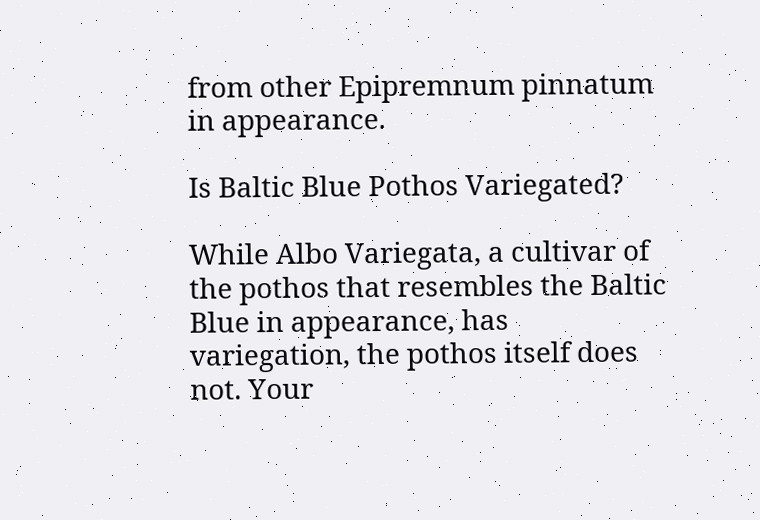from other Epipremnum pinnatum in appearance.

Is Baltic Blue Pothos Variegated?

While Albo Variegata, a cultivar of the pothos that resembles the Baltic Blue in appearance, has variegation, the pothos itself does not. Your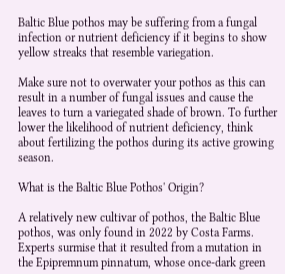Baltic Blue pothos may be suffering from a fungal infection or nutrient deficiency if it begins to show yellow streaks that resemble variegation.

Make sure not to overwater your pothos as this can result in a number of fungal issues and cause the leaves to turn a variegated shade of brown. To further lower the likelihood of nutrient deficiency, think about fertilizing the pothos during its active growing season.

What is the Baltic Blue Pothos' Origin?

A relatively new cultivar of pothos, the Baltic Blue pothos, was only found in 2022 by Costa Farms. Experts surmise that it resulted from a mutation in the Epipremnum pinnatum, whose once-dark green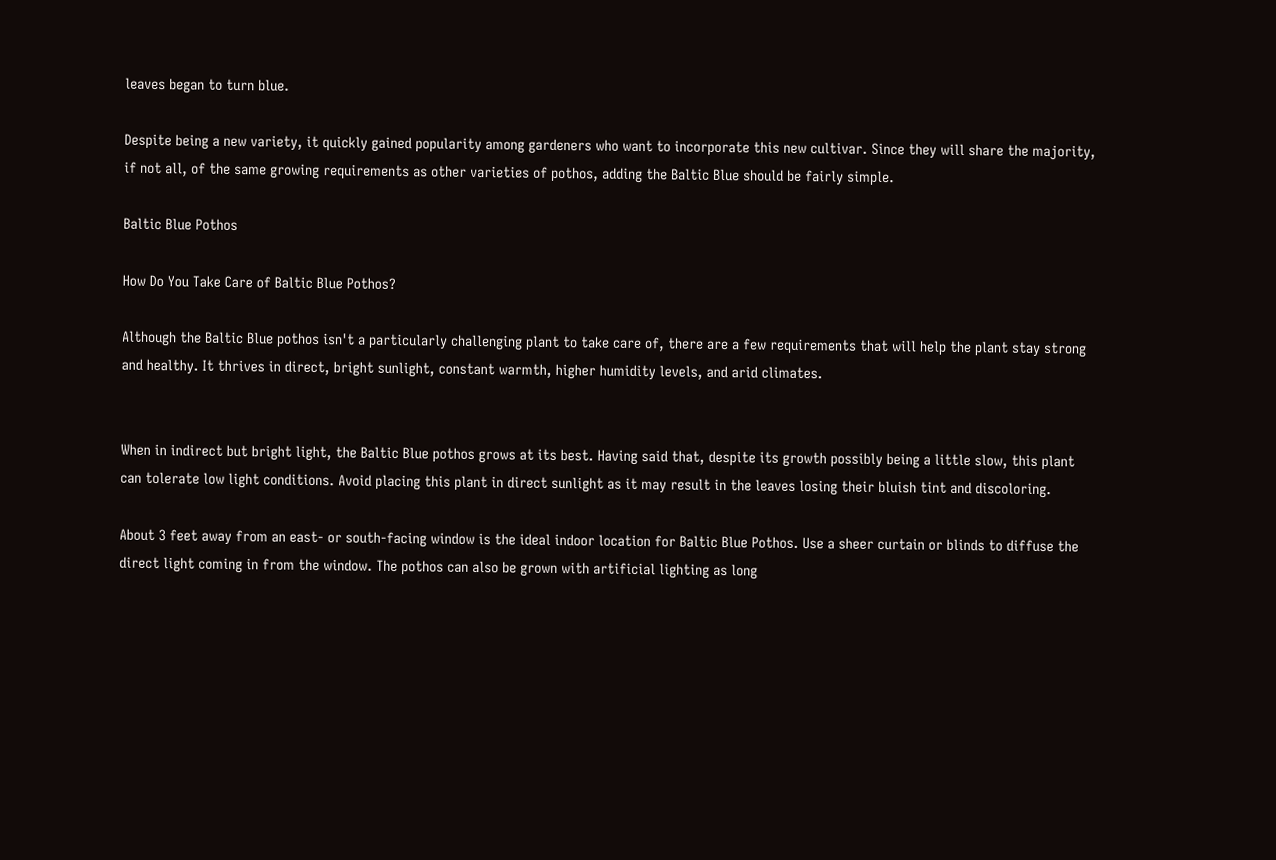leaves began to turn blue.

Despite being a new variety, it quickly gained popularity among gardeners who want to incorporate this new cultivar. Since they will share the majority, if not all, of the same growing requirements as other varieties of pothos, adding the Baltic Blue should be fairly simple.

Baltic Blue Pothos

How Do You Take Care of Baltic Blue Pothos?

Although the Baltic Blue pothos isn't a particularly challenging plant to take care of, there are a few requirements that will help the plant stay strong and healthy. It thrives in direct, bright sunlight, constant warmth, higher humidity levels, and arid climates.


When in indirect but bright light, the Baltic Blue pothos grows at its best. Having said that, despite its growth possibly being a little slow, this plant can tolerate low light conditions. Avoid placing this plant in direct sunlight as it may result in the leaves losing their bluish tint and discoloring.

About 3 feet away from an east- or south-facing window is the ideal indoor location for Baltic Blue Pothos. Use a sheer curtain or blinds to diffuse the direct light coming in from the window. The pothos can also be grown with artificial lighting as long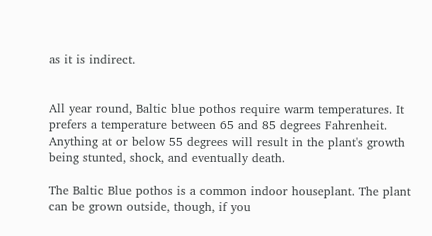as it is indirect.


All year round, Baltic blue pothos require warm temperatures. It prefers a temperature between 65 and 85 degrees Fahrenheit. Anything at or below 55 degrees will result in the plant's growth being stunted, shock, and eventually death.

The Baltic Blue pothos is a common indoor houseplant. The plant can be grown outside, though, if you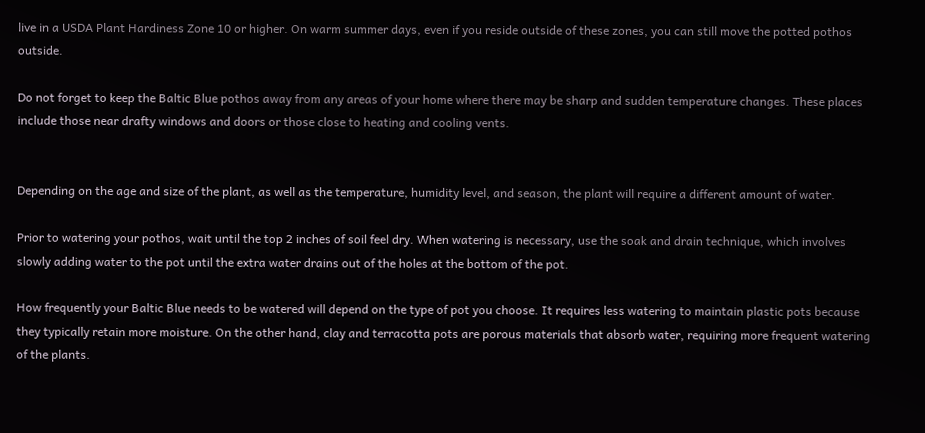live in a USDA Plant Hardiness Zone 10 or higher. On warm summer days, even if you reside outside of these zones, you can still move the potted pothos outside.

Do not forget to keep the Baltic Blue pothos away from any areas of your home where there may be sharp and sudden temperature changes. These places include those near drafty windows and doors or those close to heating and cooling vents.


Depending on the age and size of the plant, as well as the temperature, humidity level, and season, the plant will require a different amount of water.

Prior to watering your pothos, wait until the top 2 inches of soil feel dry. When watering is necessary, use the soak and drain technique, which involves slowly adding water to the pot until the extra water drains out of the holes at the bottom of the pot.

How frequently your Baltic Blue needs to be watered will depend on the type of pot you choose. It requires less watering to maintain plastic pots because they typically retain more moisture. On the other hand, clay and terracotta pots are porous materials that absorb water, requiring more frequent watering of the plants.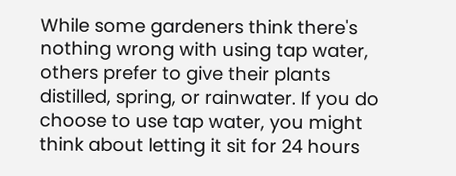While some gardeners think there's nothing wrong with using tap water, others prefer to give their plants distilled, spring, or rainwater. If you do choose to use tap water, you might think about letting it sit for 24 hours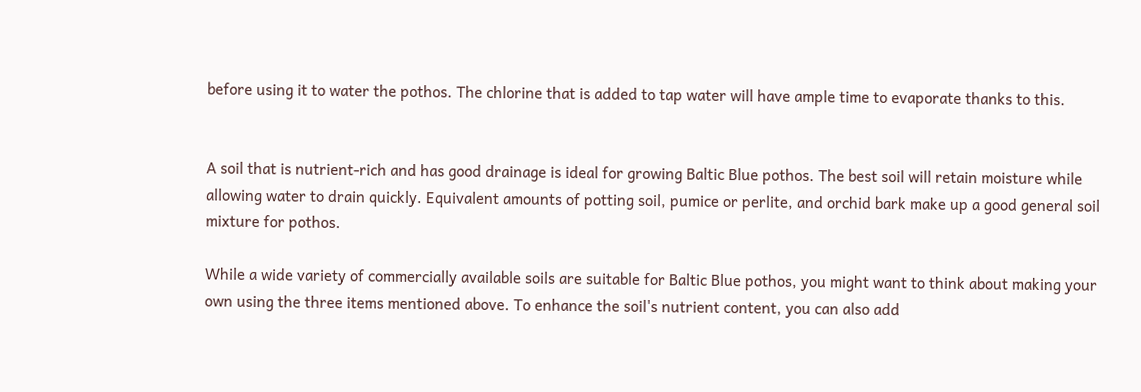before using it to water the pothos. The chlorine that is added to tap water will have ample time to evaporate thanks to this.


A soil that is nutrient-rich and has good drainage is ideal for growing Baltic Blue pothos. The best soil will retain moisture while allowing water to drain quickly. Equivalent amounts of potting soil, pumice or perlite, and orchid bark make up a good general soil mixture for pothos.

While a wide variety of commercially available soils are suitable for Baltic Blue pothos, you might want to think about making your own using the three items mentioned above. To enhance the soil's nutrient content, you can also add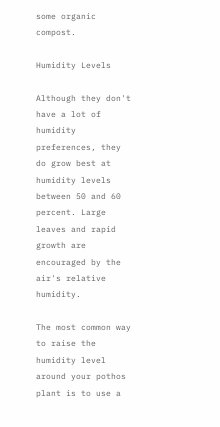some organic compost.

Humidity Levels

Although they don't have a lot of humidity preferences, they do grow best at humidity levels between 50 and 60 percent. Large leaves and rapid growth are encouraged by the air's relative humidity.

The most common way to raise the humidity level around your pothos plant is to use a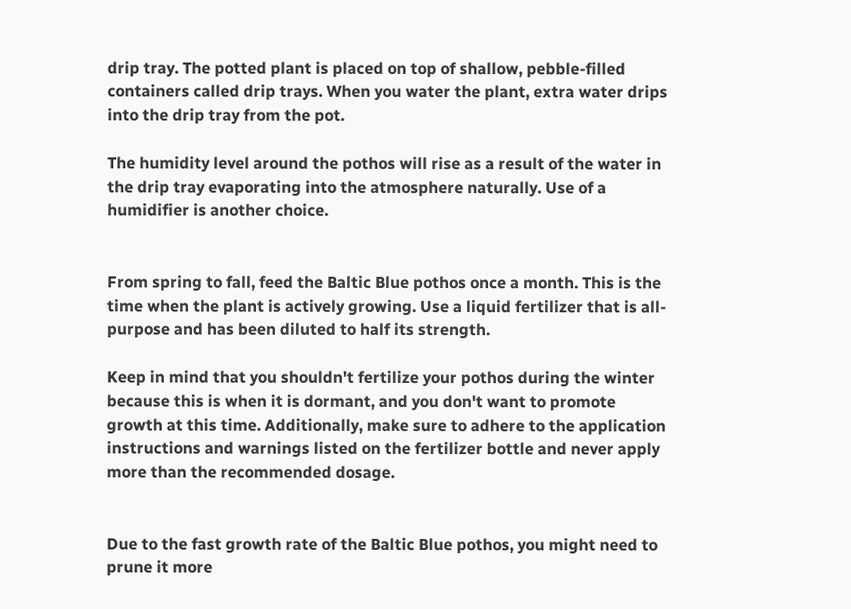drip tray. The potted plant is placed on top of shallow, pebble-filled containers called drip trays. When you water the plant, extra water drips into the drip tray from the pot.

The humidity level around the pothos will rise as a result of the water in the drip tray evaporating into the atmosphere naturally. Use of a humidifier is another choice.


From spring to fall, feed the Baltic Blue pothos once a month. This is the time when the plant is actively growing. Use a liquid fertilizer that is all-purpose and has been diluted to half its strength.

Keep in mind that you shouldn't fertilize your pothos during the winter because this is when it is dormant, and you don't want to promote growth at this time. Additionally, make sure to adhere to the application instructions and warnings listed on the fertilizer bottle and never apply more than the recommended dosage.


Due to the fast growth rate of the Baltic Blue pothos, you might need to prune it more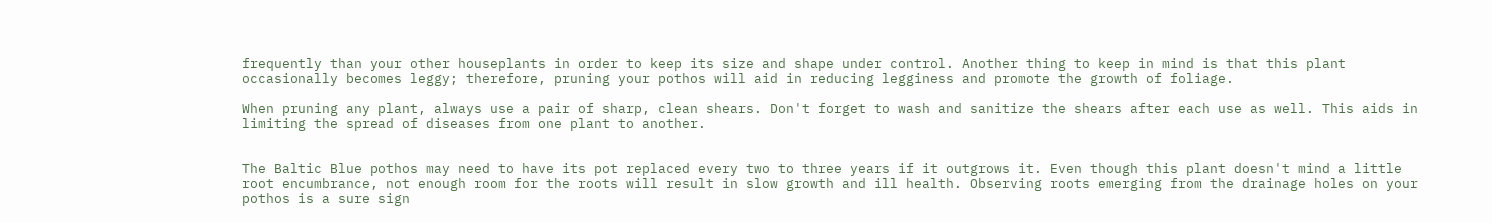frequently than your other houseplants in order to keep its size and shape under control. Another thing to keep in mind is that this plant occasionally becomes leggy; therefore, pruning your pothos will aid in reducing legginess and promote the growth of foliage.

When pruning any plant, always use a pair of sharp, clean shears. Don't forget to wash and sanitize the shears after each use as well. This aids in limiting the spread of diseases from one plant to another.


The Baltic Blue pothos may need to have its pot replaced every two to three years if it outgrows it. Even though this plant doesn't mind a little root encumbrance, not enough room for the roots will result in slow growth and ill health. Observing roots emerging from the drainage holes on your pothos is a sure sign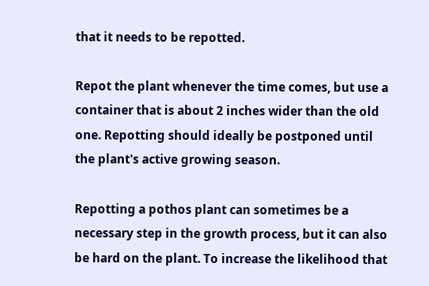that it needs to be repotted.

Repot the plant whenever the time comes, but use a container that is about 2 inches wider than the old one. Repotting should ideally be postponed until the plant's active growing season.

Repotting a pothos plant can sometimes be a necessary step in the growth process, but it can also be hard on the plant. To increase the likelihood that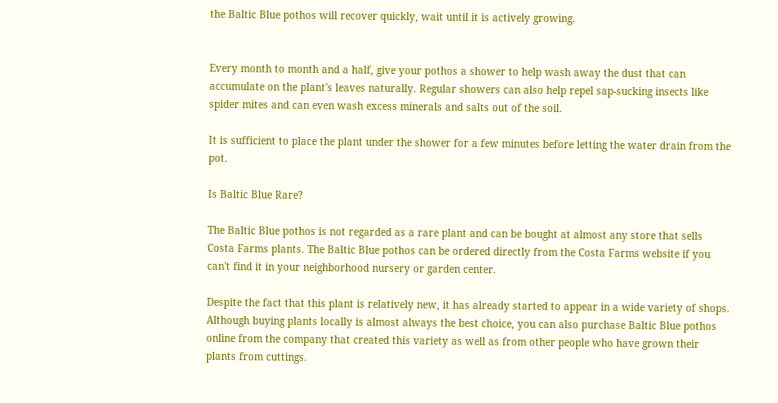the Baltic Blue pothos will recover quickly, wait until it is actively growing.


Every month to month and a half, give your pothos a shower to help wash away the dust that can accumulate on the plant's leaves naturally. Regular showers can also help repel sap-sucking insects like spider mites and can even wash excess minerals and salts out of the soil.

It is sufficient to place the plant under the shower for a few minutes before letting the water drain from the pot.

Is Baltic Blue Rare?

The Baltic Blue pothos is not regarded as a rare plant and can be bought at almost any store that sells Costa Farms plants. The Baltic Blue pothos can be ordered directly from the Costa Farms website if you can't find it in your neighborhood nursery or garden center.

Despite the fact that this plant is relatively new, it has already started to appear in a wide variety of shops. Although buying plants locally is almost always the best choice, you can also purchase Baltic Blue pothos online from the company that created this variety as well as from other people who have grown their plants from cuttings.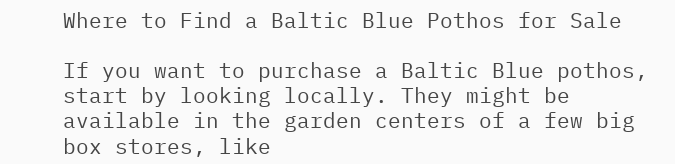Where to Find a Baltic Blue Pothos for Sale

If you want to purchase a Baltic Blue pothos, start by looking locally. They might be available in the garden centers of a few big box stores, like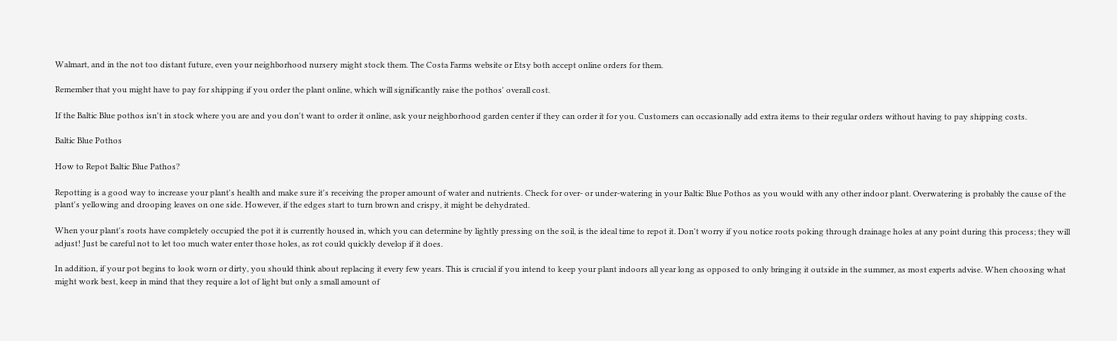Walmart, and in the not too distant future, even your neighborhood nursery might stock them. The Costa Farms website or Etsy both accept online orders for them.

Remember that you might have to pay for shipping if you order the plant online, which will significantly raise the pothos' overall cost.

If the Baltic Blue pothos isn't in stock where you are and you don't want to order it online, ask your neighborhood garden center if they can order it for you. Customers can occasionally add extra items to their regular orders without having to pay shipping costs.

Baltic Blue Pothos

How to Repot Baltic Blue Pathos?

Repotting is a good way to increase your plant's health and make sure it's receiving the proper amount of water and nutrients. Check for over- or under-watering in your Baltic Blue Pothos as you would with any other indoor plant. Overwatering is probably the cause of the plant's yellowing and drooping leaves on one side. However, if the edges start to turn brown and crispy, it might be dehydrated.

When your plant's roots have completely occupied the pot it is currently housed in, which you can determine by lightly pressing on the soil, is the ideal time to repot it. Don't worry if you notice roots poking through drainage holes at any point during this process; they will adjust! Just be careful not to let too much water enter those holes, as rot could quickly develop if it does.

In addition, if your pot begins to look worn or dirty, you should think about replacing it every few years. This is crucial if you intend to keep your plant indoors all year long as opposed to only bringing it outside in the summer, as most experts advise. When choosing what might work best, keep in mind that they require a lot of light but only a small amount of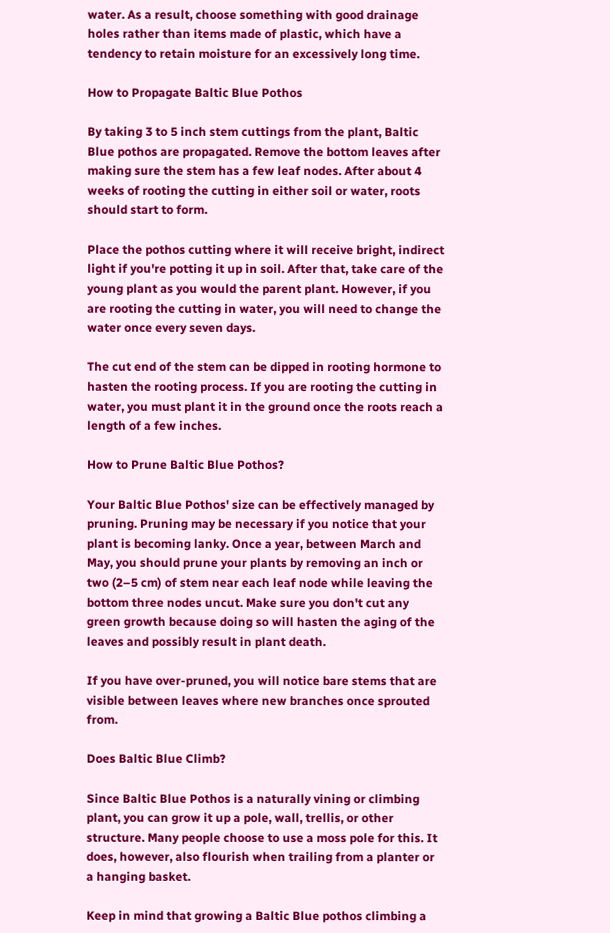water. As a result, choose something with good drainage holes rather than items made of plastic, which have a tendency to retain moisture for an excessively long time.

How to Propagate Baltic Blue Pothos

By taking 3 to 5 inch stem cuttings from the plant, Baltic Blue pothos are propagated. Remove the bottom leaves after making sure the stem has a few leaf nodes. After about 4 weeks of rooting the cutting in either soil or water, roots should start to form.

Place the pothos cutting where it will receive bright, indirect light if you're potting it up in soil. After that, take care of the young plant as you would the parent plant. However, if you are rooting the cutting in water, you will need to change the water once every seven days.

The cut end of the stem can be dipped in rooting hormone to hasten the rooting process. If you are rooting the cutting in water, you must plant it in the ground once the roots reach a length of a few inches.

How to Prune Baltic Blue Pothos?

Your Baltic Blue Pothos' size can be effectively managed by pruning. Pruning may be necessary if you notice that your plant is becoming lanky. Once a year, between March and May, you should prune your plants by removing an inch or two (2–5 cm) of stem near each leaf node while leaving the bottom three nodes uncut. Make sure you don't cut any green growth because doing so will hasten the aging of the leaves and possibly result in plant death.

If you have over-pruned, you will notice bare stems that are visible between leaves where new branches once sprouted from.

Does Baltic Blue Climb?

Since Baltic Blue Pothos is a naturally vining or climbing plant, you can grow it up a pole, wall, trellis, or other structure. Many people choose to use a moss pole for this. It does, however, also flourish when trailing from a planter or a hanging basket.

Keep in mind that growing a Baltic Blue pothos climbing a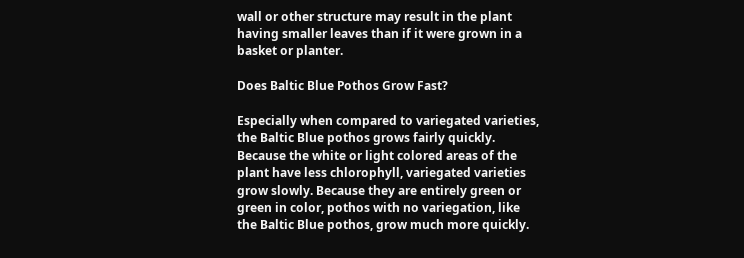wall or other structure may result in the plant having smaller leaves than if it were grown in a basket or planter.

Does Baltic Blue Pothos Grow Fast?

Especially when compared to variegated varieties, the Baltic Blue pothos grows fairly quickly. Because the white or light colored areas of the plant have less chlorophyll, variegated varieties grow slowly. Because they are entirely green or green in color, pothos with no variegation, like the Baltic Blue pothos, grow much more quickly.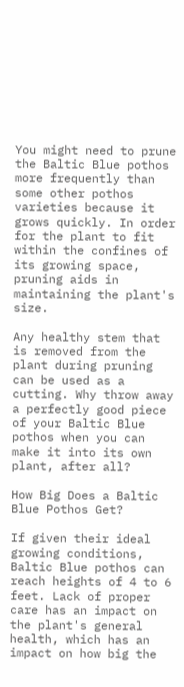You might need to prune the Baltic Blue pothos more frequently than some other pothos varieties because it grows quickly. In order for the plant to fit within the confines of its growing space, pruning aids in maintaining the plant's size.

Any healthy stem that is removed from the plant during pruning can be used as a cutting. Why throw away a perfectly good piece of your Baltic Blue pothos when you can make it into its own plant, after all?

How Big Does a Baltic Blue Pothos Get?

If given their ideal growing conditions, Baltic Blue pothos can reach heights of 4 to 6 feet. Lack of proper care has an impact on the plant's general health, which has an impact on how big the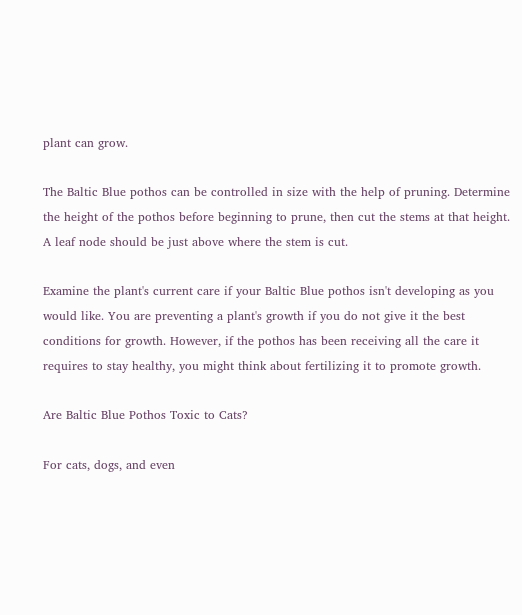plant can grow.

The Baltic Blue pothos can be controlled in size with the help of pruning. Determine the height of the pothos before beginning to prune, then cut the stems at that height. A leaf node should be just above where the stem is cut.

Examine the plant's current care if your Baltic Blue pothos isn't developing as you would like. You are preventing a plant's growth if you do not give it the best conditions for growth. However, if the pothos has been receiving all the care it requires to stay healthy, you might think about fertilizing it to promote growth.

Are Baltic Blue Pothos Toxic to Cats?

For cats, dogs, and even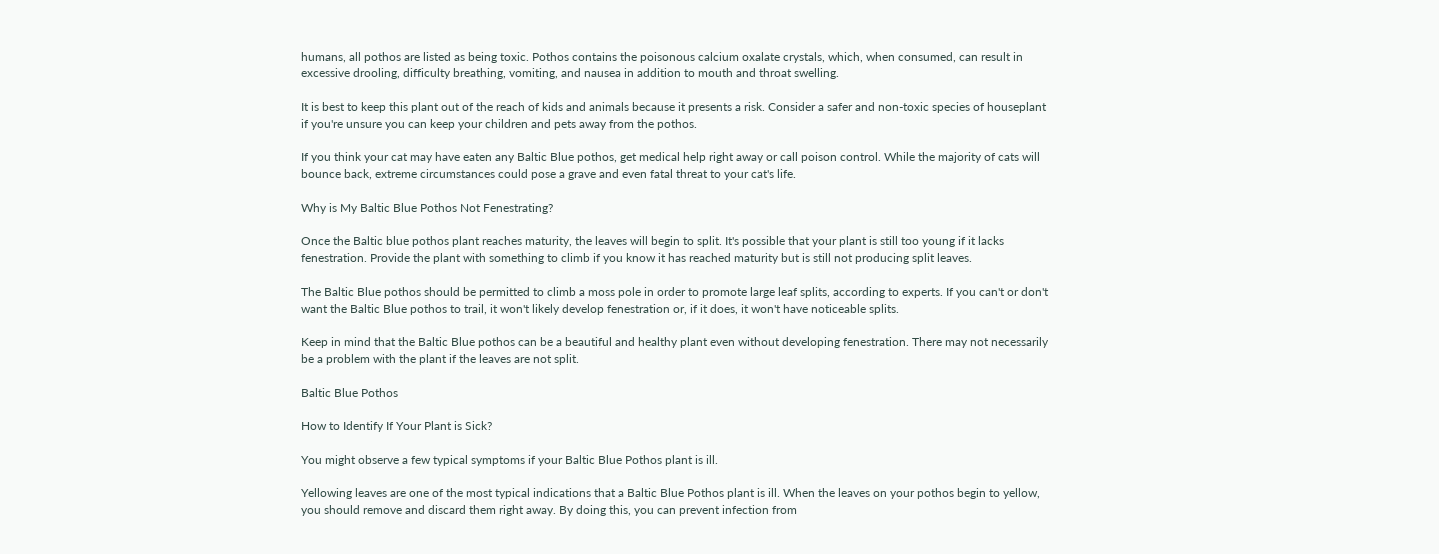humans, all pothos are listed as being toxic. Pothos contains the poisonous calcium oxalate crystals, which, when consumed, can result in excessive drooling, difficulty breathing, vomiting, and nausea in addition to mouth and throat swelling.

It is best to keep this plant out of the reach of kids and animals because it presents a risk. Consider a safer and non-toxic species of houseplant if you're unsure you can keep your children and pets away from the pothos.

If you think your cat may have eaten any Baltic Blue pothos, get medical help right away or call poison control. While the majority of cats will bounce back, extreme circumstances could pose a grave and even fatal threat to your cat's life.

Why is My Baltic Blue Pothos Not Fenestrating?

Once the Baltic blue pothos plant reaches maturity, the leaves will begin to split. It's possible that your plant is still too young if it lacks fenestration. Provide the plant with something to climb if you know it has reached maturity but is still not producing split leaves.

The Baltic Blue pothos should be permitted to climb a moss pole in order to promote large leaf splits, according to experts. If you can't or don't want the Baltic Blue pothos to trail, it won't likely develop fenestration or, if it does, it won't have noticeable splits.

Keep in mind that the Baltic Blue pothos can be a beautiful and healthy plant even without developing fenestration. There may not necessarily be a problem with the plant if the leaves are not split.

Baltic Blue Pothos

How to Identify If Your Plant is Sick?

You might observe a few typical symptoms if your Baltic Blue Pothos plant is ill.

Yellowing leaves are one of the most typical indications that a Baltic Blue Pothos plant is ill. When the leaves on your pothos begin to yellow, you should remove and discard them right away. By doing this, you can prevent infection from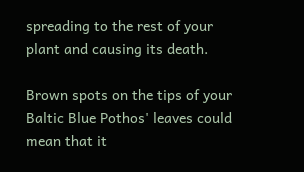spreading to the rest of your plant and causing its death.

Brown spots on the tips of your Baltic Blue Pothos' leaves could mean that it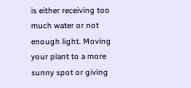is either receiving too much water or not enough light. Moving your plant to a more sunny spot or giving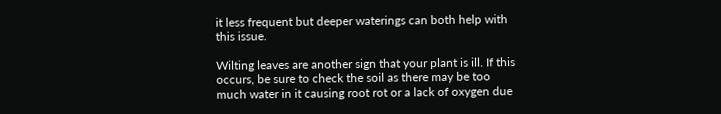it less frequent but deeper waterings can both help with this issue.

Wilting leaves are another sign that your plant is ill. If this occurs, be sure to check the soil as there may be too much water in it causing root rot or a lack of oxygen due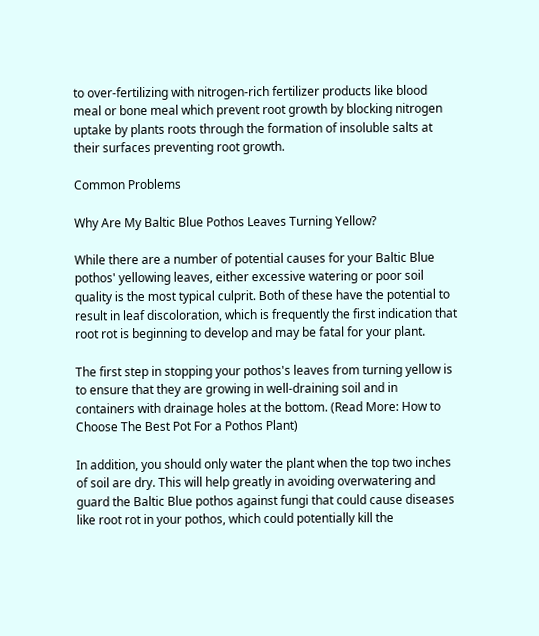to over-fertilizing with nitrogen-rich fertilizer products like blood meal or bone meal which prevent root growth by blocking nitrogen uptake by plants roots through the formation of insoluble salts at their surfaces preventing root growth.

Common Problems

Why Are My Baltic Blue Pothos Leaves Turning Yellow?

While there are a number of potential causes for your Baltic Blue pothos' yellowing leaves, either excessive watering or poor soil quality is the most typical culprit. Both of these have the potential to result in leaf discoloration, which is frequently the first indication that root rot is beginning to develop and may be fatal for your plant.

The first step in stopping your pothos's leaves from turning yellow is to ensure that they are growing in well-draining soil and in containers with drainage holes at the bottom. (Read More: How to Choose The Best Pot For a Pothos Plant)

In addition, you should only water the plant when the top two inches of soil are dry. This will help greatly in avoiding overwatering and guard the Baltic Blue pothos against fungi that could cause diseases like root rot in your pothos, which could potentially kill the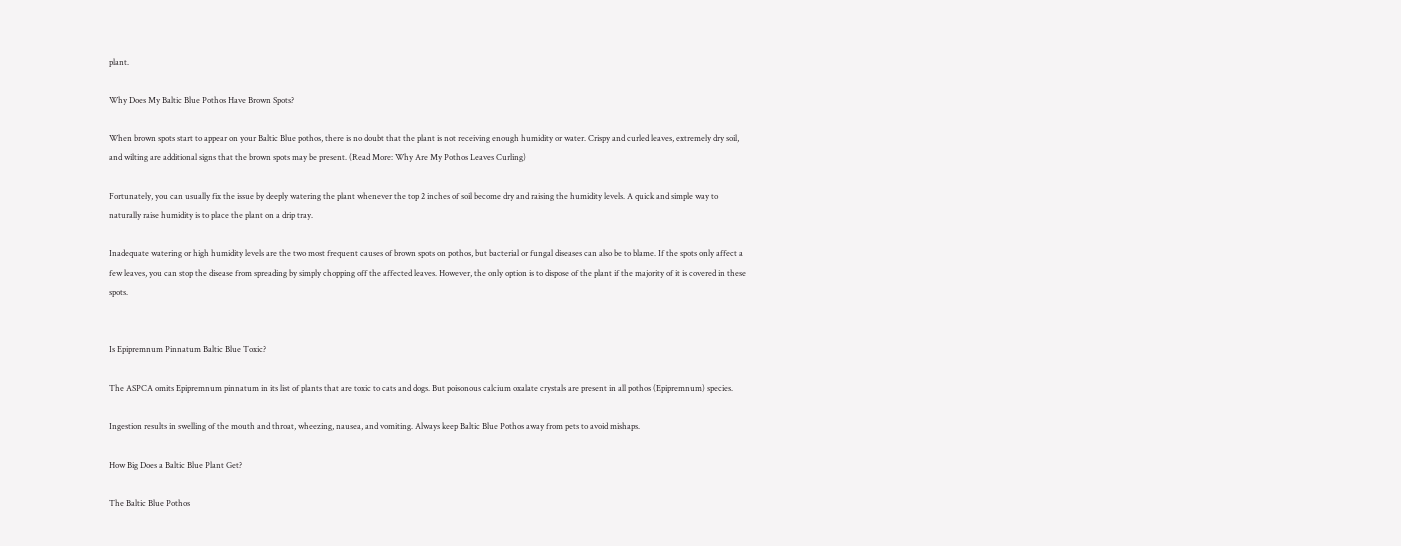plant.

Why Does My Baltic Blue Pothos Have Brown Spots?

When brown spots start to appear on your Baltic Blue pothos, there is no doubt that the plant is not receiving enough humidity or water. Crispy and curled leaves, extremely dry soil, and wilting are additional signs that the brown spots may be present. (Read More: Why Are My Pothos Leaves Curling)

Fortunately, you can usually fix the issue by deeply watering the plant whenever the top 2 inches of soil become dry and raising the humidity levels. A quick and simple way to naturally raise humidity is to place the plant on a drip tray.

Inadequate watering or high humidity levels are the two most frequent causes of brown spots on pothos, but bacterial or fungal diseases can also be to blame. If the spots only affect a few leaves, you can stop the disease from spreading by simply chopping off the affected leaves. However, the only option is to dispose of the plant if the majority of it is covered in these spots.


Is Epipremnum Pinnatum Baltic Blue Toxic?

The ASPCA omits Epipremnum pinnatum in its list of plants that are toxic to cats and dogs. But poisonous calcium oxalate crystals are present in all pothos (Epipremnum) species.

Ingestion results in swelling of the mouth and throat, wheezing, nausea, and vomiting. Always keep Baltic Blue Pothos away from pets to avoid mishaps.

How Big Does a Baltic Blue Plant Get?

The Baltic Blue Pothos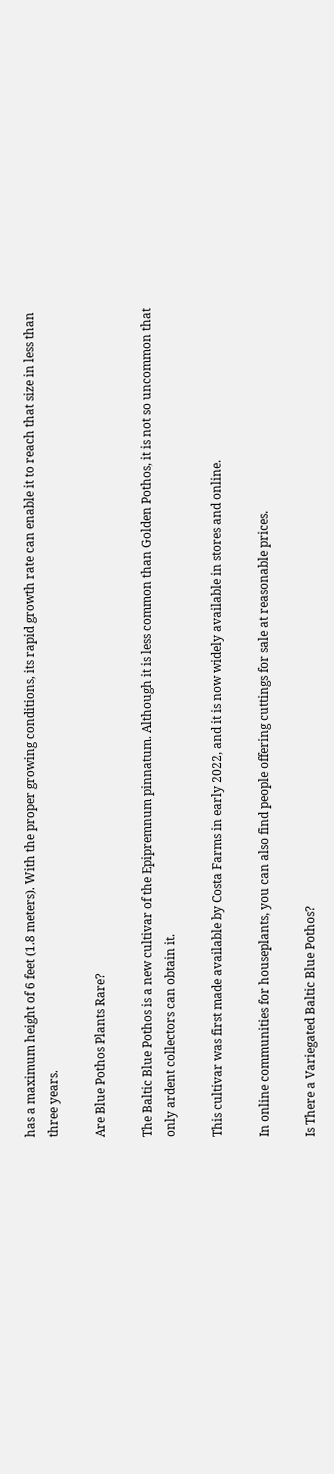has a maximum height of 6 feet (1.8 meters). With the proper growing conditions, its rapid growth rate can enable it to reach that size in less than three years.

Are Blue Pothos Plants Rare?

The Baltic Blue Pothos is a new cultivar of the Epipremnum pinnatum. Although it is less common than Golden Pothos, it is not so uncommon that only ardent collectors can obtain it.

This cultivar was first made available by Costa Farms in early 2022, and it is now widely available in stores and online.

In online communities for houseplants, you can also find people offering cuttings for sale at reasonable prices.

Is There a Variegated Baltic Blue Pothos?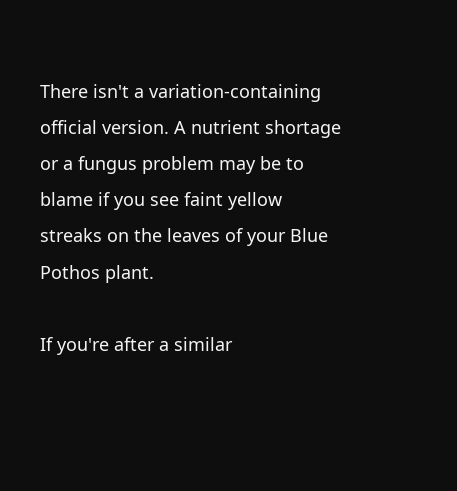There isn't a variation-containing official version. A nutrient shortage or a fungus problem may be to blame if you see faint yellow streaks on the leaves of your Blue Pothos plant.

If you're after a similar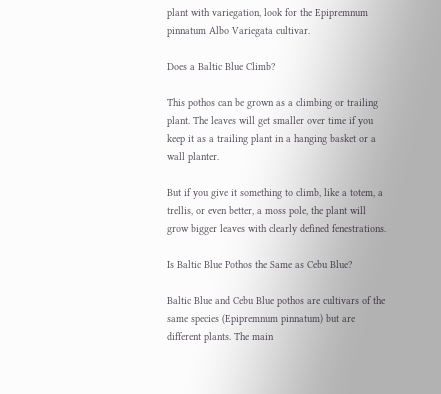plant with variegation, look for the Epipremnum pinnatum Albo Variegata cultivar.

Does a Baltic Blue Climb?

This pothos can be grown as a climbing or trailing plant. The leaves will get smaller over time if you keep it as a trailing plant in a hanging basket or a wall planter.

But if you give it something to climb, like a totem, a trellis, or even better, a moss pole, the plant will grow bigger leaves with clearly defined fenestrations.

Is Baltic Blue Pothos the Same as Cebu Blue?

Baltic Blue and Cebu Blue pothos are cultivars of the same species (Epipremnum pinnatum) but are different plants. The main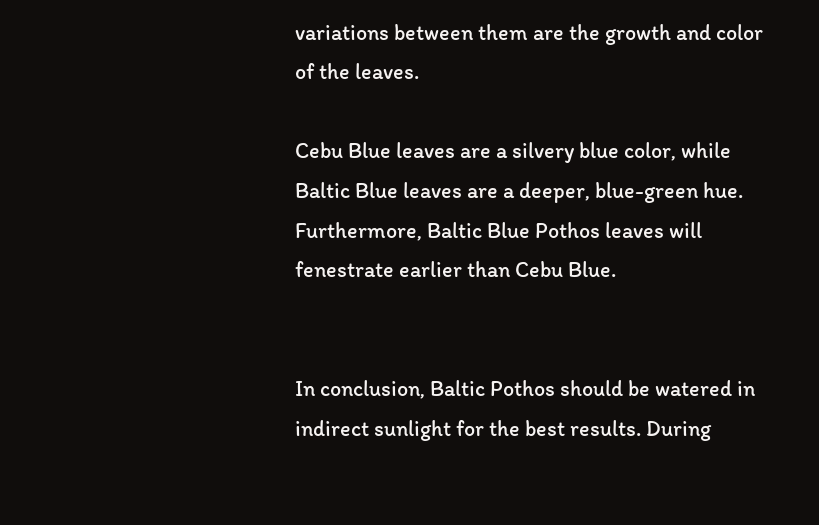variations between them are the growth and color of the leaves.

Cebu Blue leaves are a silvery blue color, while Baltic Blue leaves are a deeper, blue-green hue. Furthermore, Baltic Blue Pothos leaves will fenestrate earlier than Cebu Blue.


In conclusion, Baltic Pothos should be watered in indirect sunlight for the best results. During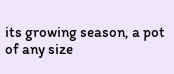its growing season, a pot of any size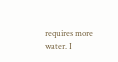requires more water. I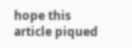hope this article piqued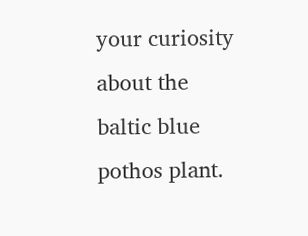your curiosity about the baltic blue pothos plant.